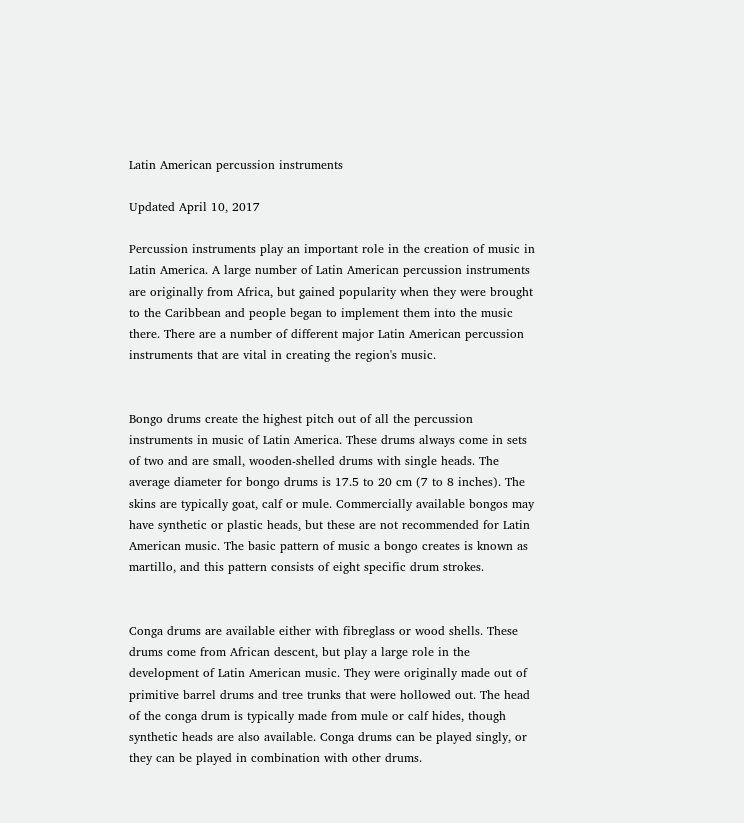Latin American percussion instruments

Updated April 10, 2017

Percussion instruments play an important role in the creation of music in Latin America. A large number of Latin American percussion instruments are originally from Africa, but gained popularity when they were brought to the Caribbean and people began to implement them into the music there. There are a number of different major Latin American percussion instruments that are vital in creating the region's music.


Bongo drums create the highest pitch out of all the percussion instruments in music of Latin America. These drums always come in sets of two and are small, wooden-shelled drums with single heads. The average diameter for bongo drums is 17.5 to 20 cm (7 to 8 inches). The skins are typically goat, calf or mule. Commercially available bongos may have synthetic or plastic heads, but these are not recommended for Latin American music. The basic pattern of music a bongo creates is known as martillo, and this pattern consists of eight specific drum strokes.


Conga drums are available either with fibreglass or wood shells. These drums come from African descent, but play a large role in the development of Latin American music. They were originally made out of primitive barrel drums and tree trunks that were hollowed out. The head of the conga drum is typically made from mule or calf hides, though synthetic heads are also available. Conga drums can be played singly, or they can be played in combination with other drums.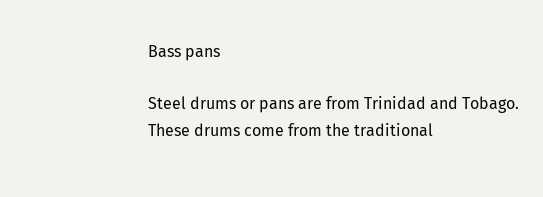Bass pans

Steel drums or pans are from Trinidad and Tobago. These drums come from the traditional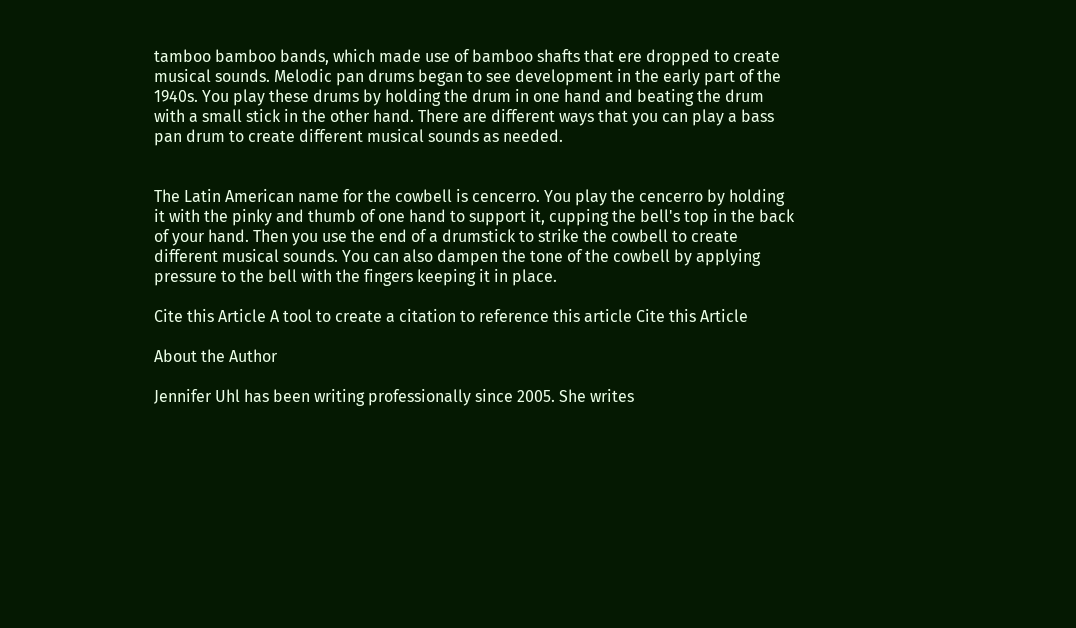tamboo bamboo bands, which made use of bamboo shafts that ere dropped to create musical sounds. Melodic pan drums began to see development in the early part of the 1940s. You play these drums by holding the drum in one hand and beating the drum with a small stick in the other hand. There are different ways that you can play a bass pan drum to create different musical sounds as needed.


The Latin American name for the cowbell is cencerro. You play the cencerro by holding it with the pinky and thumb of one hand to support it, cupping the bell's top in the back of your hand. Then you use the end of a drumstick to strike the cowbell to create different musical sounds. You can also dampen the tone of the cowbell by applying pressure to the bell with the fingers keeping it in place.

Cite this Article A tool to create a citation to reference this article Cite this Article

About the Author

Jennifer Uhl has been writing professionally since 2005. She writes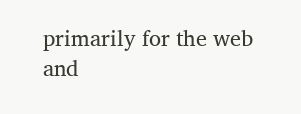primarily for the web and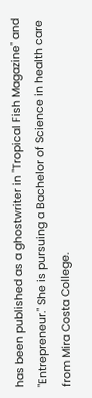has been published as a ghostwriter in "Tropical Fish Magazine" and "Entrepreneur." She is pursuing a Bachelor of Science in health care from Mira Costa College.